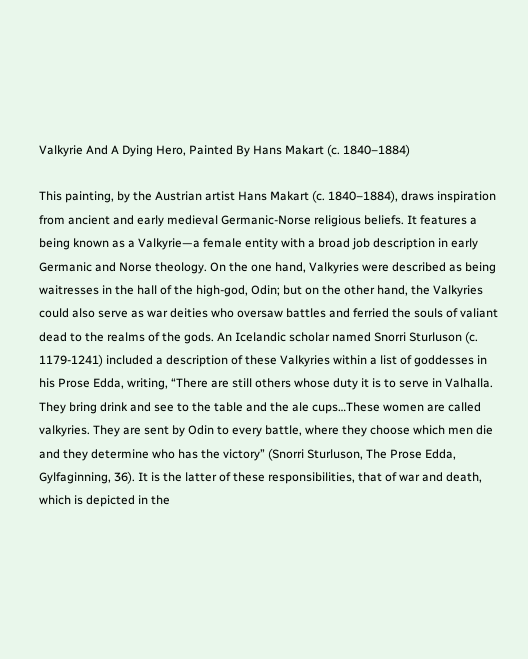Valkyrie And A Dying Hero, Painted By Hans Makart (c. 1840–1884)

This painting, by the Austrian artist Hans Makart (c. 1840–1884), draws inspiration from ancient and early medieval Germanic-Norse religious beliefs. It features a being known as a Valkyrie—a female entity with a broad job description in early Germanic and Norse theology. On the one hand, Valkyries were described as being waitresses in the hall of the high-god, Odin; but on the other hand, the Valkyries could also serve as war deities who oversaw battles and ferried the souls of valiant dead to the realms of the gods. An Icelandic scholar named Snorri Sturluson (c. 1179-1241) included a description of these Valkyries within a list of goddesses in his Prose Edda, writing, “There are still others whose duty it is to serve in Valhalla. They bring drink and see to the table and the ale cups…These women are called valkyries. They are sent by Odin to every battle, where they choose which men die and they determine who has the victory” (Snorri Sturluson, The Prose Edda, Gylfaginning, 36). It is the latter of these responsibilities, that of war and death, which is depicted in the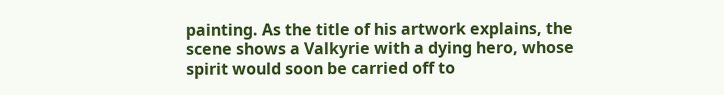painting. As the title of his artwork explains, the scene shows a Valkyrie with a dying hero, whose spirit would soon be carried off to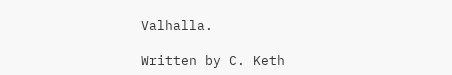Valhalla.

Written by C. Keth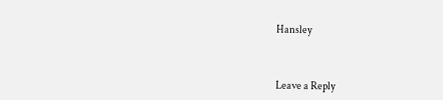Hansley



Leave a Reply